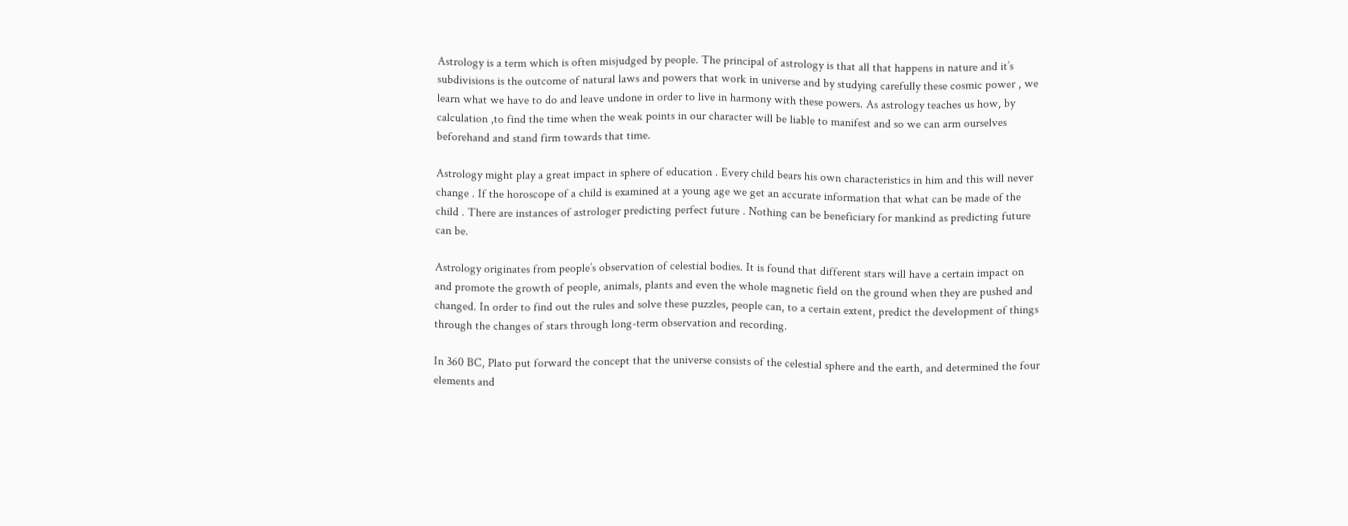Astrology is a term which is often misjudged by people. The principal of astrology is that all that happens in nature and it’s subdivisions is the outcome of natural laws and powers that work in universe and by studying carefully these cosmic power , we learn what we have to do and leave undone in order to live in harmony with these powers. As astrology teaches us how, by calculation ,to find the time when the weak points in our character will be liable to manifest and so we can arm ourselves beforehand and stand firm towards that time.

Astrology might play a great impact in sphere of education . Every child bears his own characteristics in him and this will never change . If the horoscope of a child is examined at a young age we get an accurate information that what can be made of the child . There are instances of astrologer predicting perfect future . Nothing can be beneficiary for mankind as predicting future can be.

Astrology originates from people’s observation of celestial bodies. It is found that different stars will have a certain impact on and promote the growth of people, animals, plants and even the whole magnetic field on the ground when they are pushed and changed. In order to find out the rules and solve these puzzles, people can, to a certain extent, predict the development of things through the changes of stars through long-term observation and recording.

In 360 BC, Plato put forward the concept that the universe consists of the celestial sphere and the earth, and determined the four elements and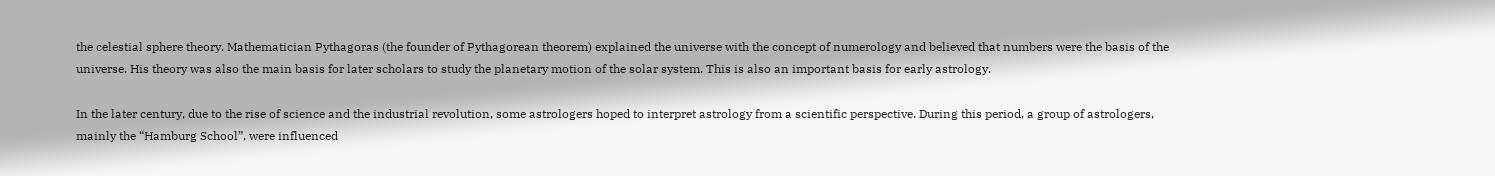the celestial sphere theory. Mathematician Pythagoras (the founder of Pythagorean theorem) explained the universe with the concept of numerology and believed that numbers were the basis of the universe. His theory was also the main basis for later scholars to study the planetary motion of the solar system. This is also an important basis for early astrology.

In the later century, due to the rise of science and the industrial revolution, some astrologers hoped to interpret astrology from a scientific perspective. During this period, a group of astrologers, mainly the “Hamburg School”, were influenced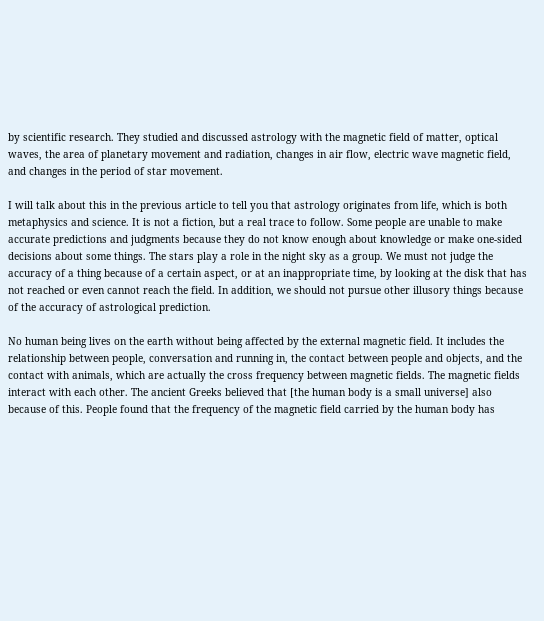by scientific research. They studied and discussed astrology with the magnetic field of matter, optical waves, the area of planetary movement and radiation, changes in air flow, electric wave magnetic field, and changes in the period of star movement.

I will talk about this in the previous article to tell you that astrology originates from life, which is both metaphysics and science. It is not a fiction, but a real trace to follow. Some people are unable to make accurate predictions and judgments because they do not know enough about knowledge or make one-sided decisions about some things. The stars play a role in the night sky as a group. We must not judge the accuracy of a thing because of a certain aspect, or at an inappropriate time, by looking at the disk that has not reached or even cannot reach the field. In addition, we should not pursue other illusory things because of the accuracy of astrological prediction.

No human being lives on the earth without being affected by the external magnetic field. It includes the relationship between people, conversation and running in, the contact between people and objects, and the contact with animals, which are actually the cross frequency between magnetic fields. The magnetic fields interact with each other. The ancient Greeks believed that [the human body is a small universe] also because of this. People found that the frequency of the magnetic field carried by the human body has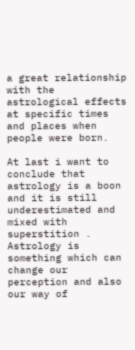a great relationship with the astrological effects at specific times and places when people were born.

At last i want to conclude that astrology is a boon and it is still underestimated and mixed with superstition . Astrology is something which can change our perception and also our way of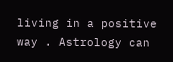living in a positive way . Astrology can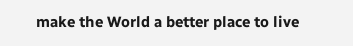make the World a better place to live